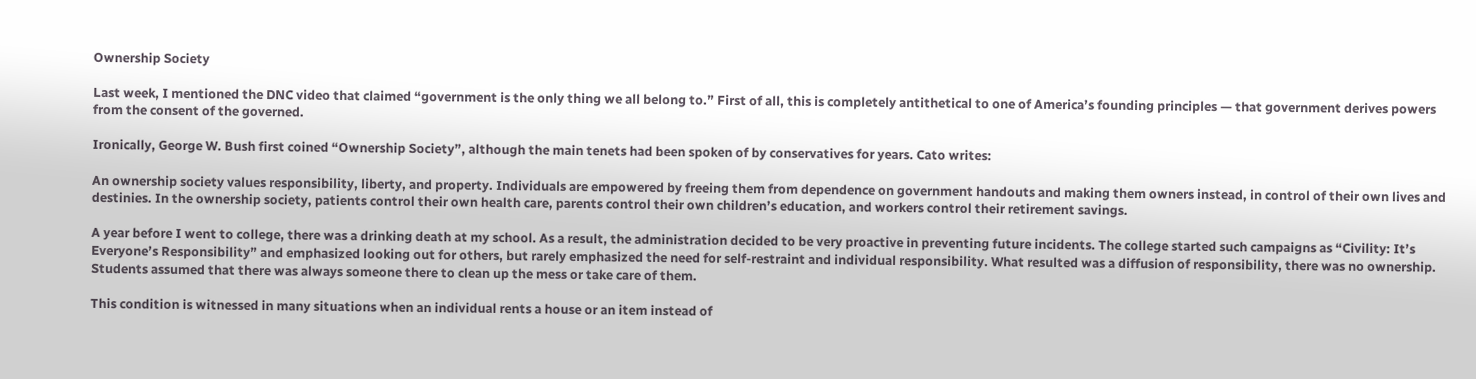Ownership Society

Last week, I mentioned the DNC video that claimed “government is the only thing we all belong to.” First of all, this is completely antithetical to one of America’s founding principles — that government derives powers from the consent of the governed.

Ironically, George W. Bush first coined “Ownership Society”, although the main tenets had been spoken of by conservatives for years. Cato writes:

An ownership society values responsibility, liberty, and property. Individuals are empowered by freeing them from dependence on government handouts and making them owners instead, in control of their own lives and destinies. In the ownership society, patients control their own health care, parents control their own children’s education, and workers control their retirement savings.

A year before I went to college, there was a drinking death at my school. As a result, the administration decided to be very proactive in preventing future incidents. The college started such campaigns as “Civility: It’s Everyone’s Responsibility” and emphasized looking out for others, but rarely emphasized the need for self-restraint and individual responsibility. What resulted was a diffusion of responsibility, there was no ownership. Students assumed that there was always someone there to clean up the mess or take care of them.

This condition is witnessed in many situations when an individual rents a house or an item instead of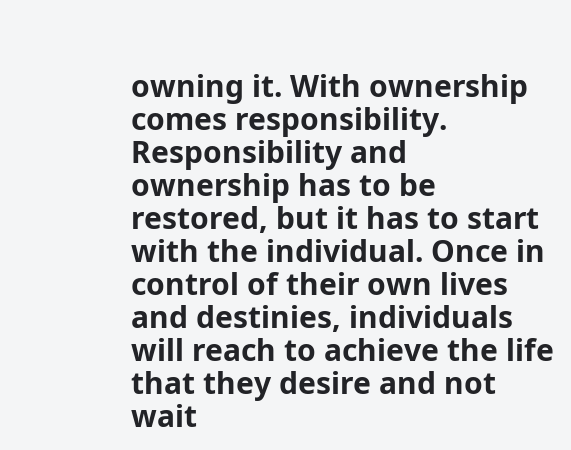owning it. With ownership comes responsibility. Responsibility and ownership has to be restored, but it has to start with the individual. Once in control of their own lives and destinies, individuals will reach to achieve the life that they desire and not wait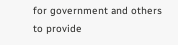for government and others to provide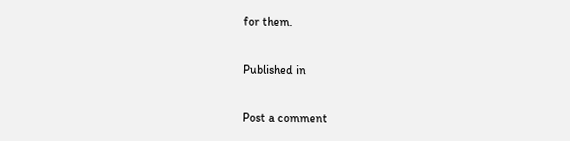for them.

Published in

Post a comment